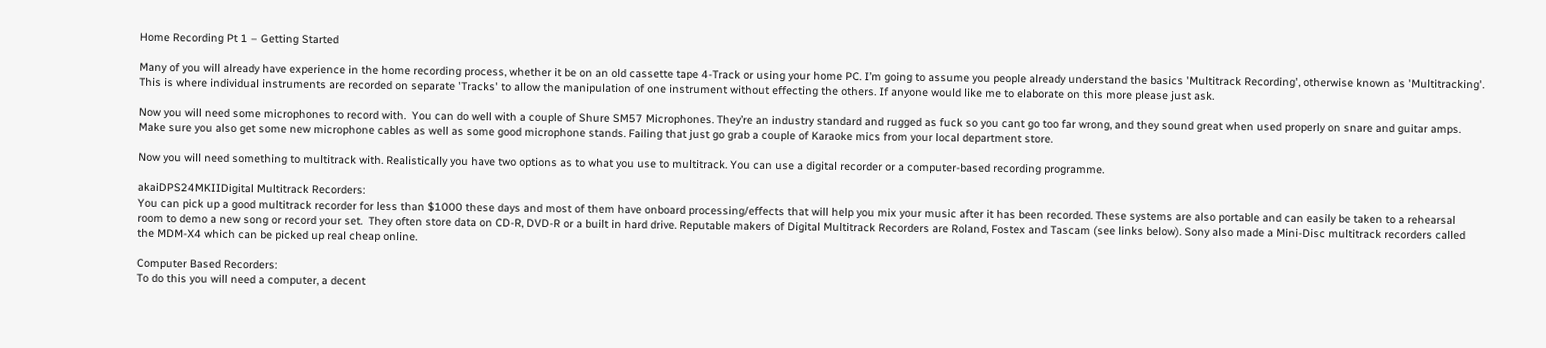Home Recording Pt 1 – Getting Started

Many of you will already have experience in the home recording process, whether it be on an old cassette tape 4-Track or using your home PC. I’m going to assume you people already understand the basics 'Multitrack Recording', otherwise known as 'Multitracking'. This is where individual instruments are recorded on separate 'Tracks' to allow the manipulation of one instrument without effecting the others. If anyone would like me to elaborate on this more please just ask.

Now you will need some microphones to record with.  You can do well with a couple of Shure SM57 Microphones. They’re an industry standard and rugged as fuck so you cant go too far wrong, and they sound great when used properly on snare and guitar amps. Make sure you also get some new microphone cables as well as some good microphone stands. Failing that just go grab a couple of Karaoke mics from your local department store.

Now you will need something to multitrack with. Realistically you have two options as to what you use to multitrack. You can use a digital recorder or a computer-based recording programme.

akaiDPS24MKIIDigital Multitrack Recorders:
You can pick up a good multitrack recorder for less than $1000 these days and most of them have onboard processing/effects that will help you mix your music after it has been recorded. These systems are also portable and can easily be taken to a rehearsal room to demo a new song or record your set.  They often store data on CD-R, DVD-R or a built in hard drive. Reputable makers of Digital Multitrack Recorders are Roland, Fostex and Tascam (see links below). Sony also made a Mini-Disc multitrack recorders called the MDM-X4 which can be picked up real cheap online.

Computer Based Recorders:
To do this you will need a computer, a decent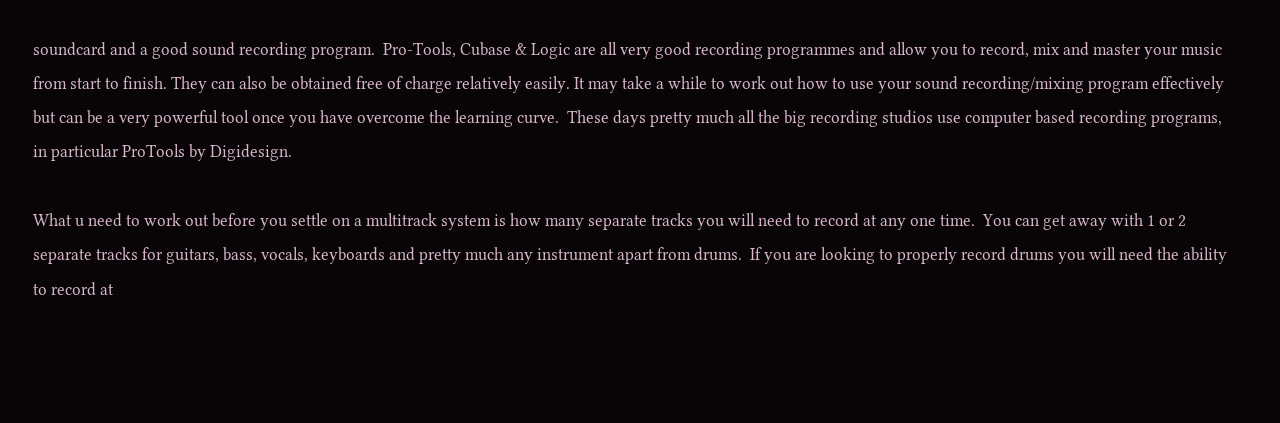soundcard and a good sound recording program.  Pro-Tools, Cubase & Logic are all very good recording programmes and allow you to record, mix and master your music from start to finish. They can also be obtained free of charge relatively easily. It may take a while to work out how to use your sound recording/mixing program effectively but can be a very powerful tool once you have overcome the learning curve.  These days pretty much all the big recording studios use computer based recording programs, in particular ProTools by Digidesign.

What u need to work out before you settle on a multitrack system is how many separate tracks you will need to record at any one time.  You can get away with 1 or 2 separate tracks for guitars, bass, vocals, keyboards and pretty much any instrument apart from drums.  If you are looking to properly record drums you will need the ability to record at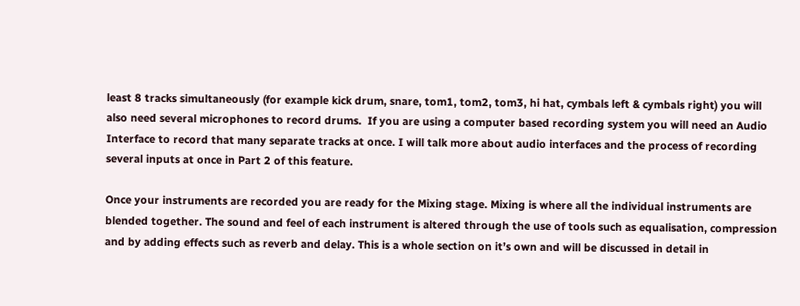least 8 tracks simultaneously (for example kick drum, snare, tom1, tom2, tom3, hi hat, cymbals left & cymbals right) you will also need several microphones to record drums.  If you are using a computer based recording system you will need an Audio Interface to record that many separate tracks at once. I will talk more about audio interfaces and the process of recording several inputs at once in Part 2 of this feature.

Once your instruments are recorded you are ready for the Mixing stage. Mixing is where all the individual instruments are blended together. The sound and feel of each instrument is altered through the use of tools such as equalisation, compression and by adding effects such as reverb and delay. This is a whole section on it’s own and will be discussed in detail in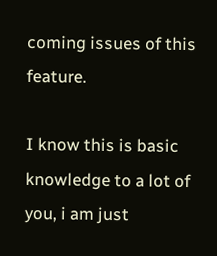coming issues of this feature.

I know this is basic knowledge to a lot of you, i am just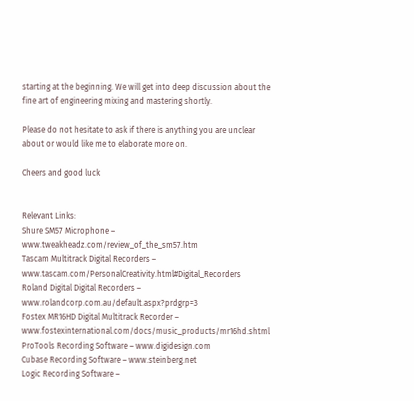starting at the beginning. We will get into deep discussion about the fine art of engineering mixing and mastering shortly.

Please do not hesitate to ask if there is anything you are unclear about or would like me to elaborate more on.

Cheers and good luck


Relevant Links:
Shure SM57 Microphone – www.tweakheadz.com/review_of_the_sm57.htm
Tascam Multitrack Digital Recorders – www.tascam.com/PersonalCreativity.html#Digital_Recorders
Roland Digital Digital Recorders – www.rolandcorp.com.au/default.aspx?prdgrp=3
Fostex MR16HD Digital Multitrack Recorder – www.fostexinternational.com/docs/music_products/mr16hd.shtml
ProTools Recording Software – www.digidesign.com
Cubase Recording Software – www.steinberg.net
Logic Recording Software –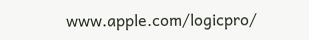www.apple.com/logicpro/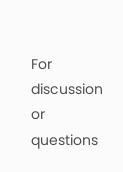For discussion or questions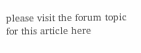please visit the forum topic for this article here